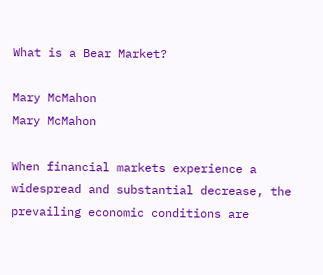What is a Bear Market?

Mary McMahon
Mary McMahon

When financial markets experience a widespread and substantial decrease, the prevailing economic conditions are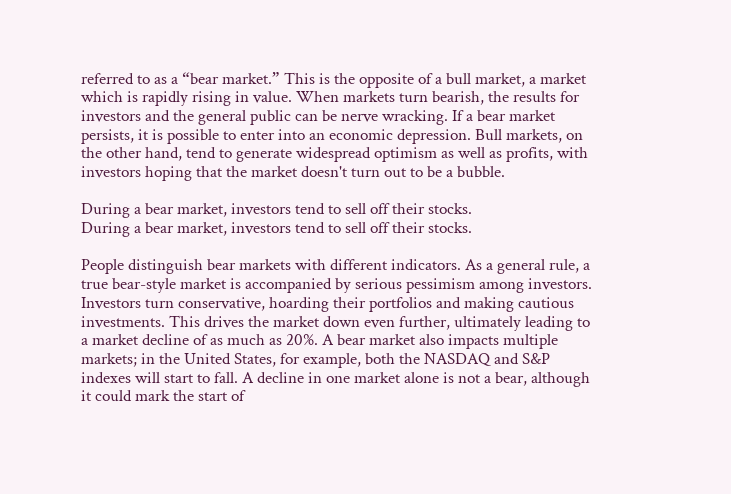referred to as a “bear market.” This is the opposite of a bull market, a market which is rapidly rising in value. When markets turn bearish, the results for investors and the general public can be nerve wracking. If a bear market persists, it is possible to enter into an economic depression. Bull markets, on the other hand, tend to generate widespread optimism as well as profits, with investors hoping that the market doesn't turn out to be a bubble.

During a bear market, investors tend to sell off their stocks.
During a bear market, investors tend to sell off their stocks.

People distinguish bear markets with different indicators. As a general rule, a true bear-style market is accompanied by serious pessimism among investors. Investors turn conservative, hoarding their portfolios and making cautious investments. This drives the market down even further, ultimately leading to a market decline of as much as 20%. A bear market also impacts multiple markets; in the United States, for example, both the NASDAQ and S&P indexes will start to fall. A decline in one market alone is not a bear, although it could mark the start of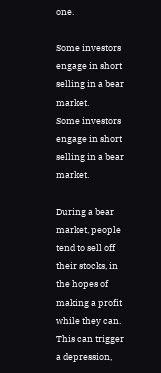one.

Some investors engage in short selling in a bear market.
Some investors engage in short selling in a bear market.

During a bear market, people tend to sell off their stocks, in the hopes of making a profit while they can. This can trigger a depression,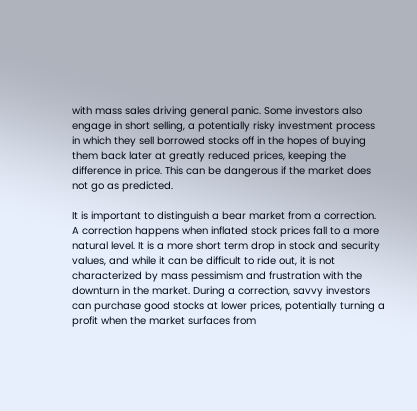with mass sales driving general panic. Some investors also engage in short selling, a potentially risky investment process in which they sell borrowed stocks off in the hopes of buying them back later at greatly reduced prices, keeping the difference in price. This can be dangerous if the market does not go as predicted.

It is important to distinguish a bear market from a correction. A correction happens when inflated stock prices fall to a more natural level. It is a more short term drop in stock and security values, and while it can be difficult to ride out, it is not characterized by mass pessimism and frustration with the downturn in the market. During a correction, savvy investors can purchase good stocks at lower prices, potentially turning a profit when the market surfaces from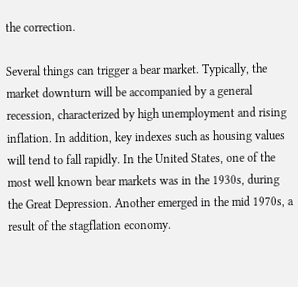the correction.

Several things can trigger a bear market. Typically, the market downturn will be accompanied by a general recession, characterized by high unemployment and rising inflation. In addition, key indexes such as housing values will tend to fall rapidly. In the United States, one of the most well known bear markets was in the 1930s, during the Great Depression. Another emerged in the mid 1970s, a result of the stagflation economy.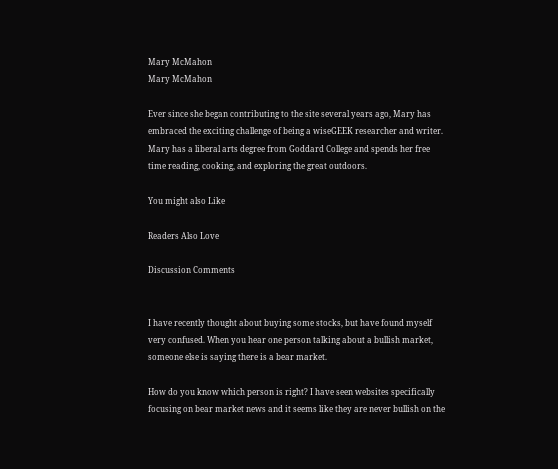Mary McMahon
Mary McMahon

Ever since she began contributing to the site several years ago, Mary has embraced the exciting challenge of being a wiseGEEK researcher and writer. Mary has a liberal arts degree from Goddard College and spends her free time reading, cooking, and exploring the great outdoors.

You might also Like

Readers Also Love

Discussion Comments


I have recently thought about buying some stocks, but have found myself very confused. When you hear one person talking about a bullish market, someone else is saying there is a bear market.

How do you know which person is right? I have seen websites specifically focusing on bear market news and it seems like they are never bullish on the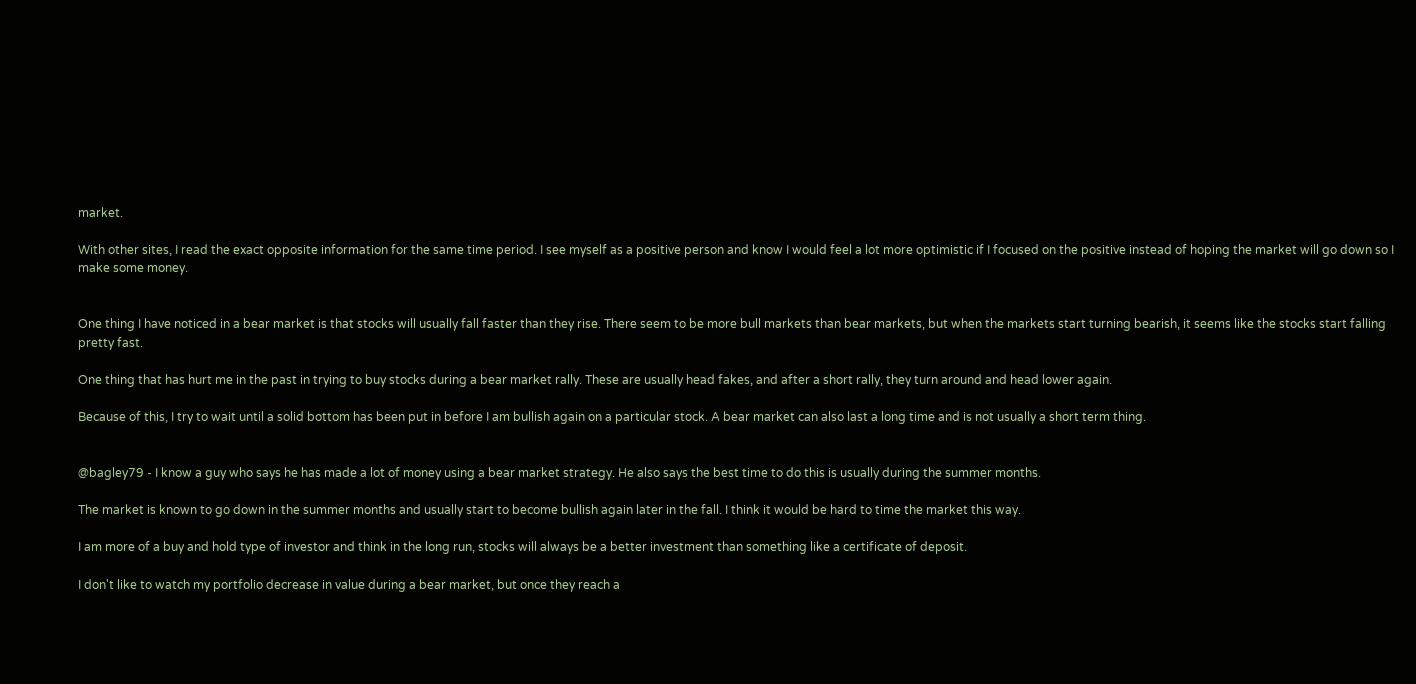market.

With other sites, I read the exact opposite information for the same time period. I see myself as a positive person and know I would feel a lot more optimistic if I focused on the positive instead of hoping the market will go down so I make some money.


One thing I have noticed in a bear market is that stocks will usually fall faster than they rise. There seem to be more bull markets than bear markets, but when the markets start turning bearish, it seems like the stocks start falling pretty fast.

One thing that has hurt me in the past in trying to buy stocks during a bear market rally. These are usually head fakes, and after a short rally, they turn around and head lower again.

Because of this, I try to wait until a solid bottom has been put in before I am bullish again on a particular stock. A bear market can also last a long time and is not usually a short term thing.


@bagley79 - I know a guy who says he has made a lot of money using a bear market strategy. He also says the best time to do this is usually during the summer months.

The market is known to go down in the summer months and usually start to become bullish again later in the fall. I think it would be hard to time the market this way.

I am more of a buy and hold type of investor and think in the long run, stocks will always be a better investment than something like a certificate of deposit.

I don't like to watch my portfolio decrease in value during a bear market, but once they reach a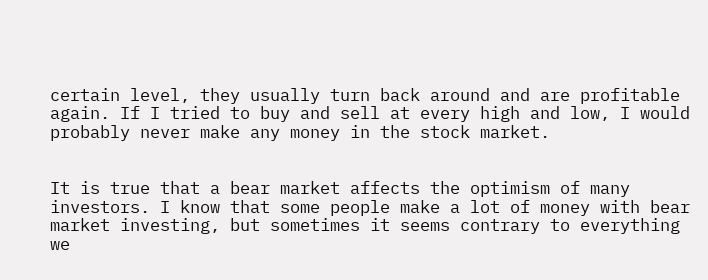certain level, they usually turn back around and are profitable again. If I tried to buy and sell at every high and low, I would probably never make any money in the stock market.


It is true that a bear market affects the optimism of many investors. I know that some people make a lot of money with bear market investing, but sometimes it seems contrary to everything we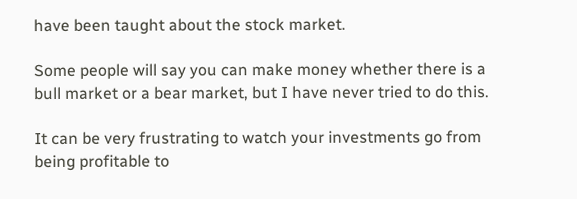have been taught about the stock market.

Some people will say you can make money whether there is a bull market or a bear market, but I have never tried to do this.

It can be very frustrating to watch your investments go from being profitable to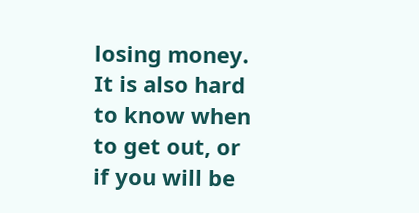losing money. It is also hard to know when to get out, or if you will be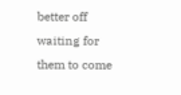better off waiting for them to come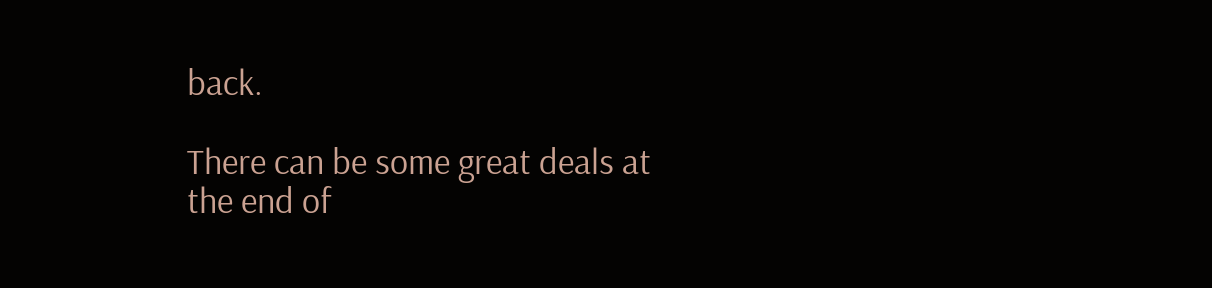back.

There can be some great deals at the end of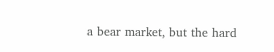a bear market, but the hard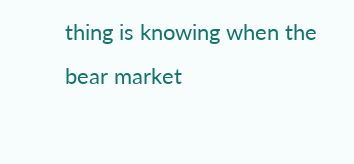thing is knowing when the bear market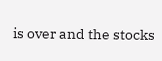is over and the stocks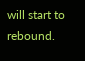will start to rebound.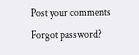Post your comments
Forgot password?